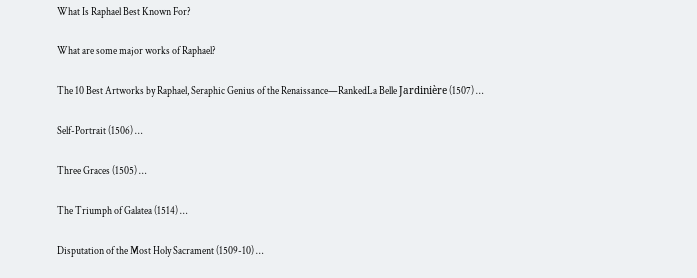What Is Raphael Best Known For?

What are some major works of Raphael?

The 10 Best Artworks by Raphael, Seraphic Genius of the Renaissance—RankedLa Belle Jardinière (1507) …

Self-Portrait (1506) …

Three Graces (1505) …

The Triumph of Galatea (1514) …

Disputation of the Most Holy Sacrament (1509-10) …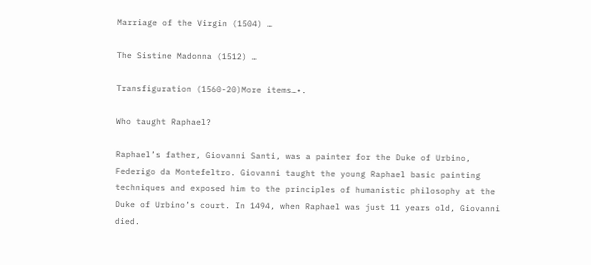Marriage of the Virgin (1504) …

The Sistine Madonna (1512) …

Transfiguration (1560-20)More items…•.

Who taught Raphael?

Raphael’s father, Giovanni Santi, was a painter for the Duke of Urbino, Federigo da Montefeltro. Giovanni taught the young Raphael basic painting techniques and exposed him to the principles of humanistic philosophy at the Duke of Urbino’s court. In 1494, when Raphael was just 11 years old, Giovanni died.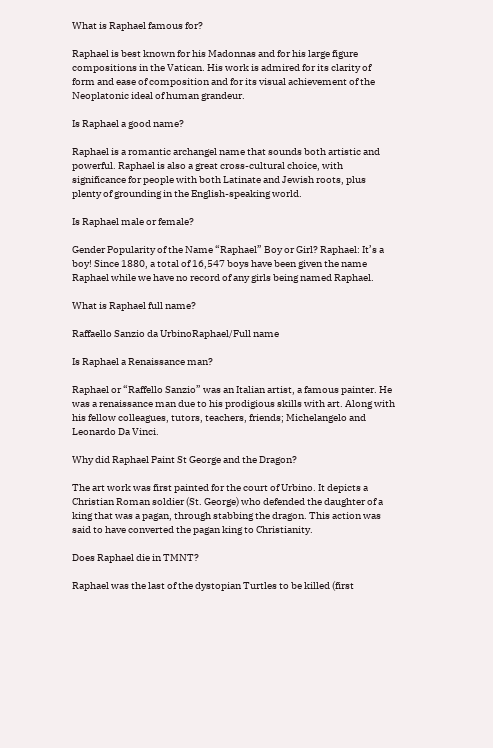What is Raphael famous for?

Raphael is best known for his Madonnas and for his large figure compositions in the Vatican. His work is admired for its clarity of form and ease of composition and for its visual achievement of the Neoplatonic ideal of human grandeur.

Is Raphael a good name?

Raphael is a romantic archangel name that sounds both artistic and powerful. Raphael is also a great cross-cultural choice, with significance for people with both Latinate and Jewish roots, plus plenty of grounding in the English-speaking world.

Is Raphael male or female?

Gender Popularity of the Name “Raphael” Boy or Girl? Raphael: It’s a boy! Since 1880, a total of 16,547 boys have been given the name Raphael while we have no record of any girls being named Raphael.

What is Raphael full name?

Raffaello Sanzio da UrbinoRaphael/Full name

Is Raphael a Renaissance man?

Raphael or “Raffello Sanzio” was an Italian artist, a famous painter. He was a renaissance man due to his prodigious skills with art. Along with his fellow colleagues, tutors, teachers, friends; Michelangelo and Leonardo Da Vinci.

Why did Raphael Paint St George and the Dragon?

The art work was first painted for the court of Urbino. It depicts a Christian Roman soldier (St. George) who defended the daughter of a king that was a pagan, through stabbing the dragon. This action was said to have converted the pagan king to Christianity.

Does Raphael die in TMNT?

Raphael was the last of the dystopian Turtles to be killed (first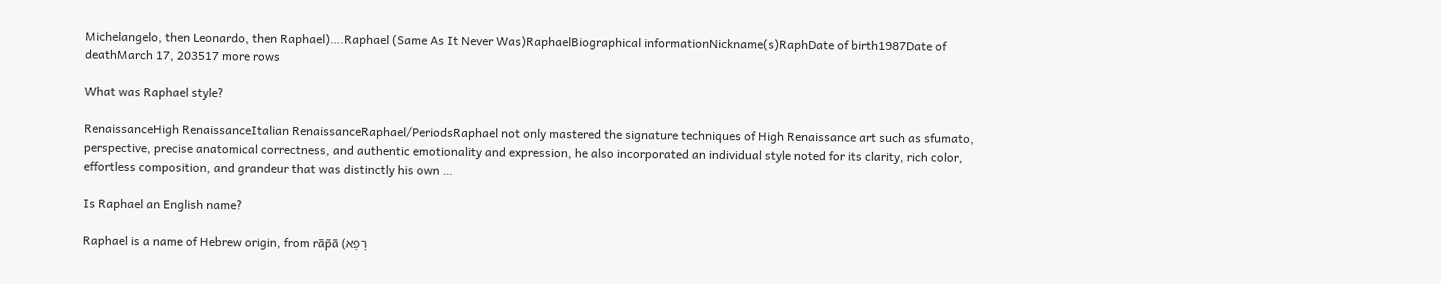Michelangelo, then Leonardo, then Raphael)….Raphael (Same As It Never Was)RaphaelBiographical informationNickname(s)RaphDate of birth1987Date of deathMarch 17, 203517 more rows

What was Raphael style?

RenaissanceHigh RenaissanceItalian RenaissanceRaphael/PeriodsRaphael not only mastered the signature techniques of High Renaissance art such as sfumato, perspective, precise anatomical correctness, and authentic emotionality and expression, he also incorporated an individual style noted for its clarity, rich color, effortless composition, and grandeur that was distinctly his own …

Is Raphael an English name?

Raphael is a name of Hebrew origin, from rāp̄ā (רָפָא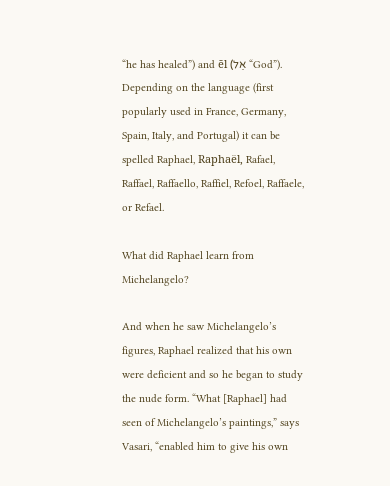“he has healed”) and ēl (אֵל “God”). Depending on the language (first popularly used in France, Germany, Spain, Italy, and Portugal) it can be spelled Raphael, Raphaël, Rafael, Raffael, Raffaello, Raffiel, Refoel, Raffaele, or Refael.

What did Raphael learn from Michelangelo?

And when he saw Michelangelo’s figures, Raphael realized that his own were deficient and so he began to study the nude form. “What [Raphael] had seen of Michelangelo’s paintings,” says Vasari, “enabled him to give his own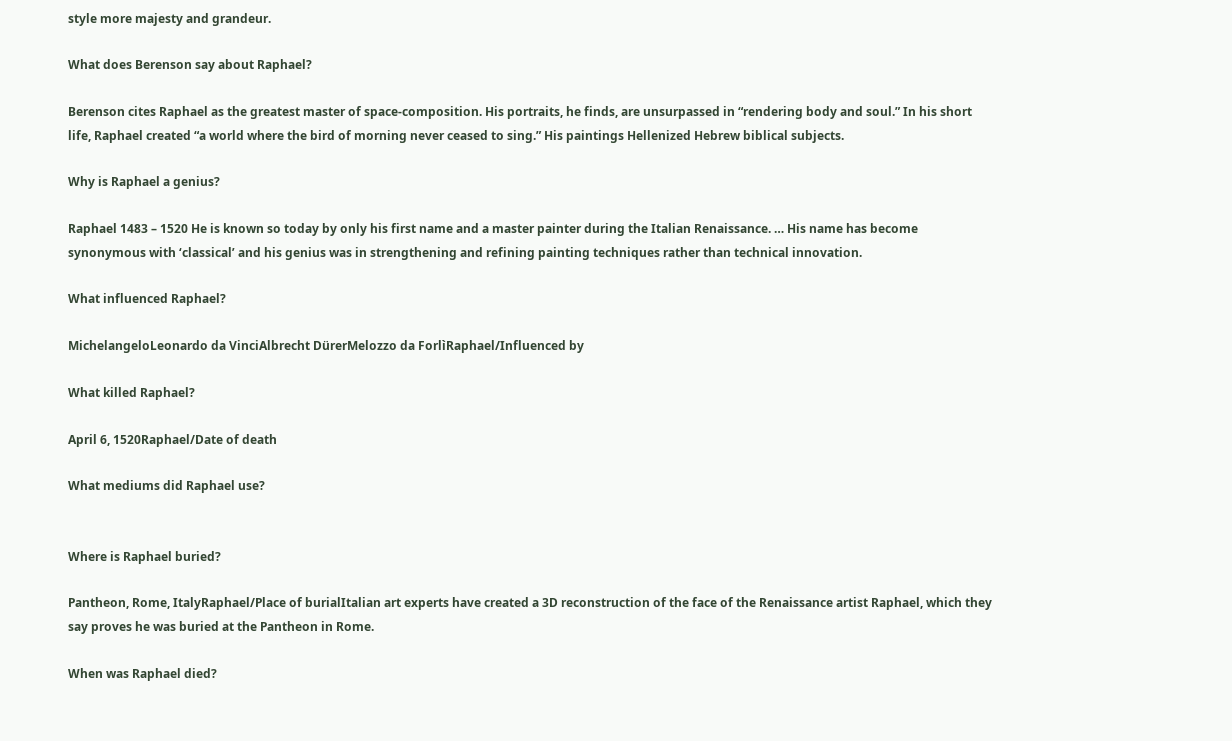style more majesty and grandeur.

What does Berenson say about Raphael?

Berenson cites Raphael as the greatest master of space-composition. His portraits, he finds, are unsurpassed in “rendering body and soul.” In his short life, Raphael created “a world where the bird of morning never ceased to sing.” His paintings Hellenized Hebrew biblical subjects.

Why is Raphael a genius?

Raphael 1483 – 1520 He is known so today by only his first name and a master painter during the Italian Renaissance. … His name has become synonymous with ‘classical’ and his genius was in strengthening and refining painting techniques rather than technical innovation.

What influenced Raphael?

MichelangeloLeonardo da VinciAlbrecht DürerMelozzo da ForlìRaphael/Influenced by

What killed Raphael?

April 6, 1520Raphael/Date of death

What mediums did Raphael use?


Where is Raphael buried?

Pantheon, Rome, ItalyRaphael/Place of burialItalian art experts have created a 3D reconstruction of the face of the Renaissance artist Raphael, which they say proves he was buried at the Pantheon in Rome.

When was Raphael died?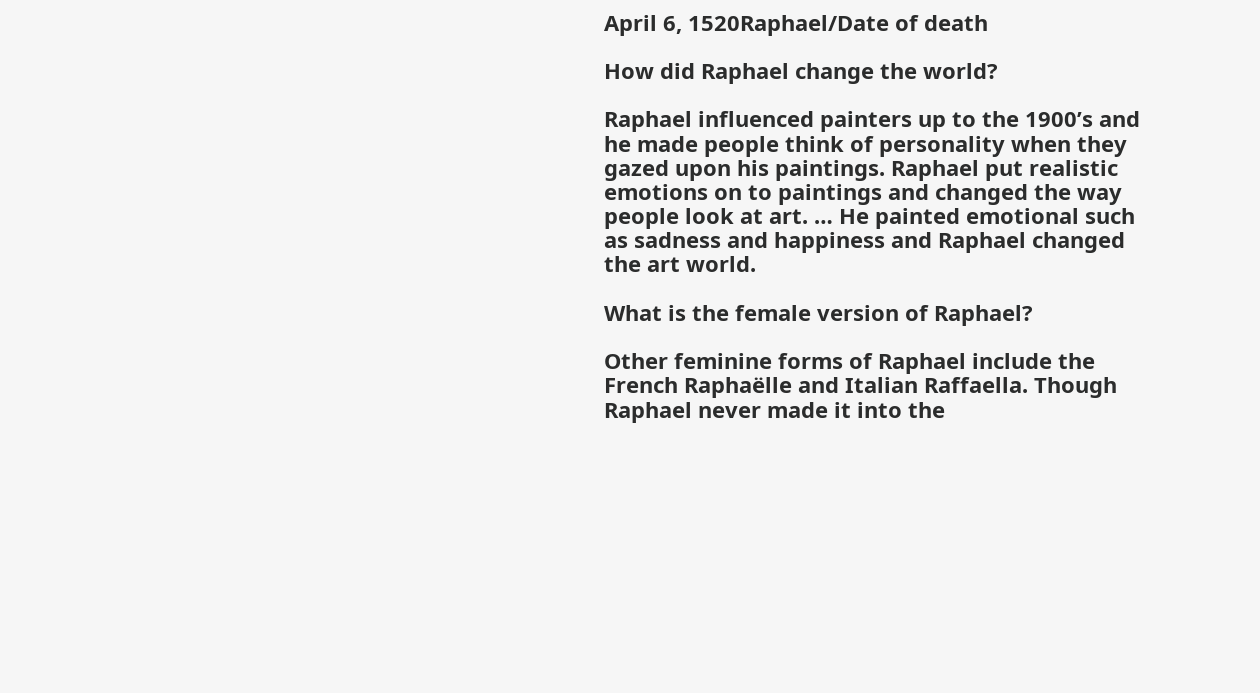April 6, 1520Raphael/Date of death

How did Raphael change the world?

Raphael influenced painters up to the 1900’s and he made people think of personality when they gazed upon his paintings. Raphael put realistic emotions on to paintings and changed the way people look at art. … He painted emotional such as sadness and happiness and Raphael changed the art world.

What is the female version of Raphael?

Other feminine forms of Raphael include the French Raphaëlle and Italian Raffaella. Though Raphael never made it into the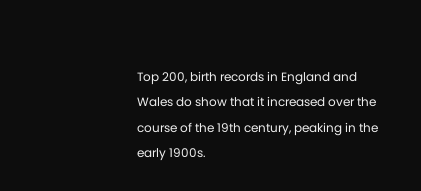Top 200, birth records in England and Wales do show that it increased over the course of the 19th century, peaking in the early 1900s.